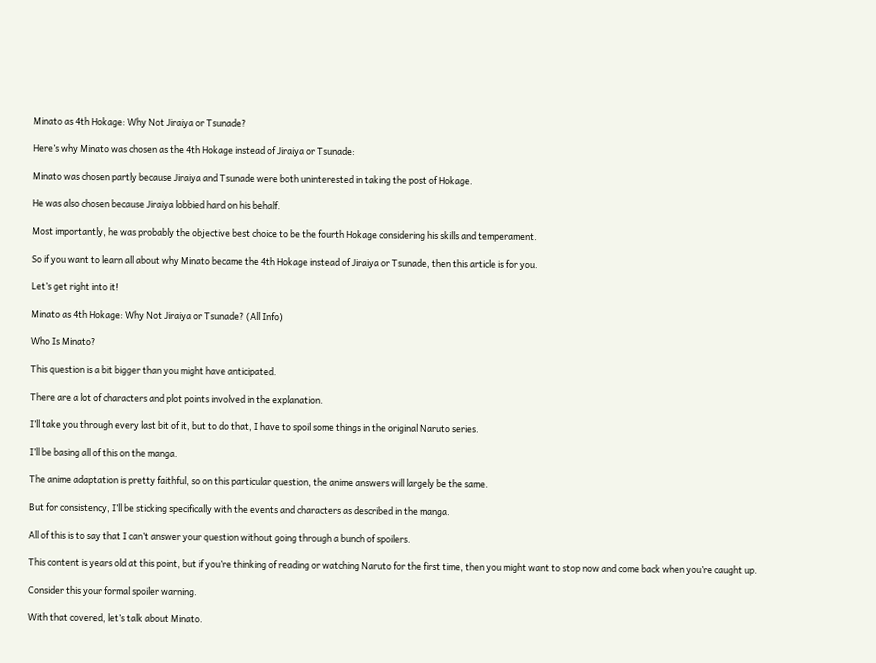Minato as 4th Hokage: Why Not Jiraiya or Tsunade?

Here’s why Minato was chosen as the 4th Hokage instead of Jiraiya or Tsunade:

Minato was chosen partly because Jiraiya and Tsunade were both uninterested in taking the post of Hokage.

He was also chosen because Jiraiya lobbied hard on his behalf.

Most importantly, he was probably the objective best choice to be the fourth Hokage considering his skills and temperament.

So if you want to learn all about why Minato became the 4th Hokage instead of Jiraiya or Tsunade, then this article is for you.

Let’s get right into it!

Minato as 4th Hokage: Why Not Jiraiya or Tsunade? (All Info)

Who Is Minato?

This question is a bit bigger than you might have anticipated.

There are a lot of characters and plot points involved in the explanation.

I’ll take you through every last bit of it, but to do that, I have to spoil some things in the original Naruto series.

I’ll be basing all of this on the manga.

The anime adaptation is pretty faithful, so on this particular question, the anime answers will largely be the same.

But for consistency, I’ll be sticking specifically with the events and characters as described in the manga.

All of this is to say that I can’t answer your question without going through a bunch of spoilers.

This content is years old at this point, but if you’re thinking of reading or watching Naruto for the first time, then you might want to stop now and come back when you’re caught up.

Consider this your formal spoiler warning.

With that covered, let’s talk about Minato.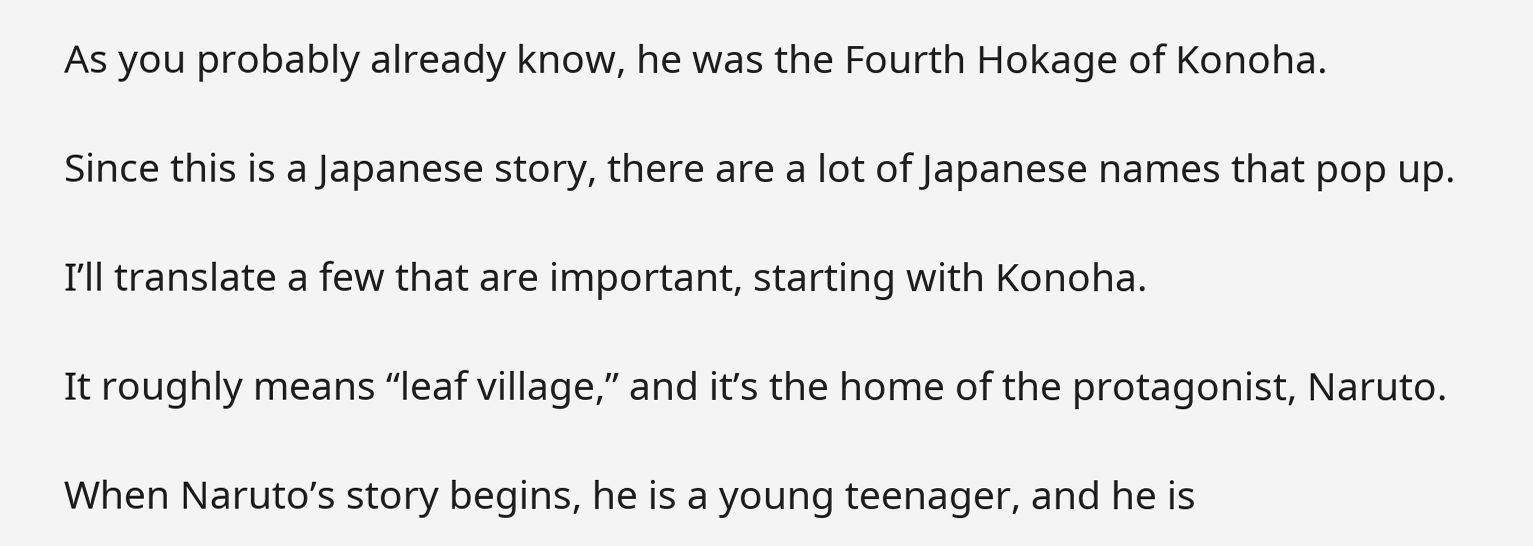As you probably already know, he was the Fourth Hokage of Konoha.

Since this is a Japanese story, there are a lot of Japanese names that pop up.

I’ll translate a few that are important, starting with Konoha.

It roughly means “leaf village,” and it’s the home of the protagonist, Naruto.

When Naruto’s story begins, he is a young teenager, and he is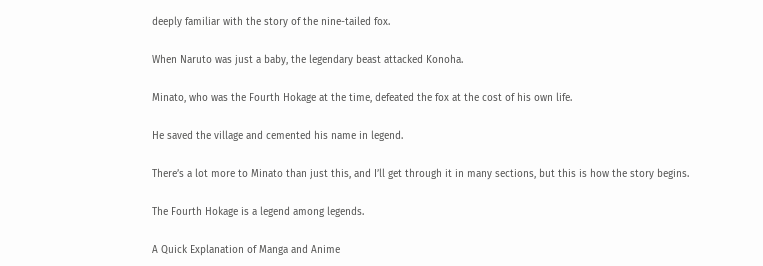deeply familiar with the story of the nine-tailed fox.

When Naruto was just a baby, the legendary beast attacked Konoha.

Minato, who was the Fourth Hokage at the time, defeated the fox at the cost of his own life.

He saved the village and cemented his name in legend.

There’s a lot more to Minato than just this, and I’ll get through it in many sections, but this is how the story begins.

The Fourth Hokage is a legend among legends.

A Quick Explanation of Manga and Anime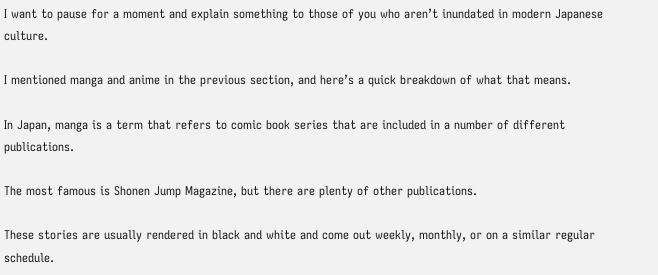I want to pause for a moment and explain something to those of you who aren’t inundated in modern Japanese culture.

I mentioned manga and anime in the previous section, and here’s a quick breakdown of what that means.

In Japan, manga is a term that refers to comic book series that are included in a number of different publications.

The most famous is Shonen Jump Magazine, but there are plenty of other publications.

These stories are usually rendered in black and white and come out weekly, monthly, or on a similar regular schedule.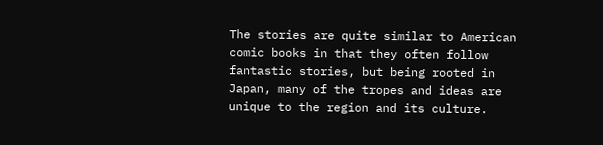The stories are quite similar to American comic books in that they often follow fantastic stories, but being rooted in Japan, many of the tropes and ideas are unique to the region and its culture.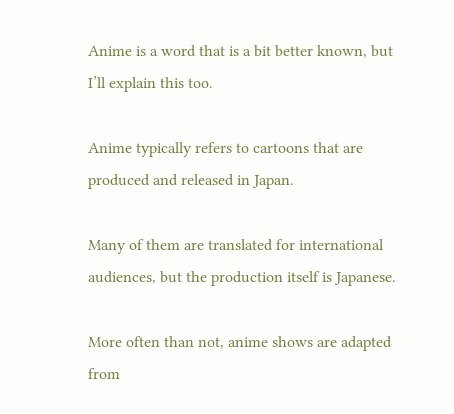Anime is a word that is a bit better known, but I’ll explain this too.

Anime typically refers to cartoons that are produced and released in Japan.

Many of them are translated for international audiences, but the production itself is Japanese.

More often than not, anime shows are adapted from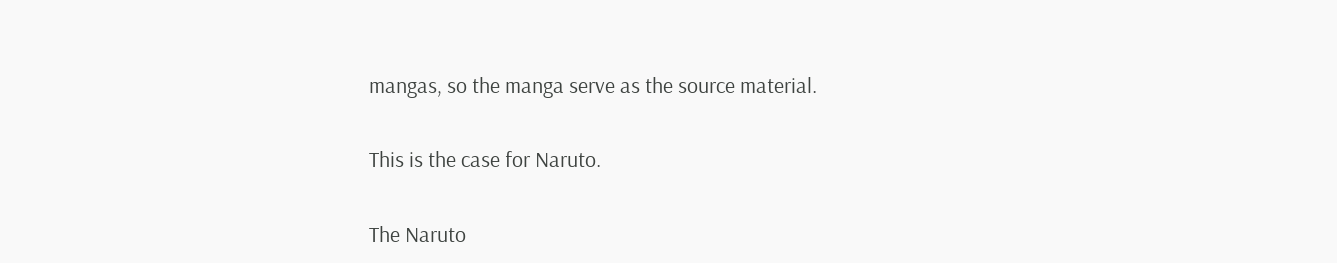mangas, so the manga serve as the source material.

This is the case for Naruto.

The Naruto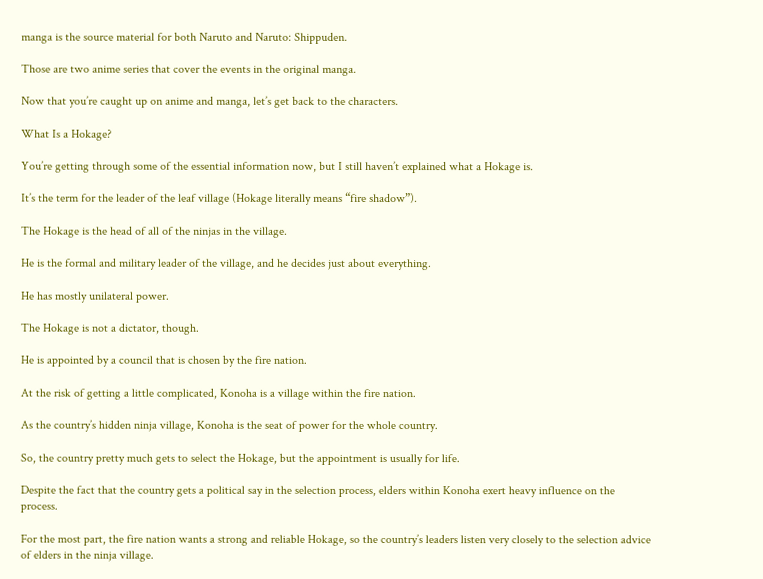manga is the source material for both Naruto and Naruto: Shippuden.

Those are two anime series that cover the events in the original manga.

Now that you’re caught up on anime and manga, let’s get back to the characters.

What Is a Hokage?

You’re getting through some of the essential information now, but I still haven’t explained what a Hokage is.

It’s the term for the leader of the leaf village (Hokage literally means “fire shadow”).

The Hokage is the head of all of the ninjas in the village.

He is the formal and military leader of the village, and he decides just about everything.

He has mostly unilateral power.

The Hokage is not a dictator, though.

He is appointed by a council that is chosen by the fire nation.

At the risk of getting a little complicated, Konoha is a village within the fire nation.

As the country’s hidden ninja village, Konoha is the seat of power for the whole country.

So, the country pretty much gets to select the Hokage, but the appointment is usually for life.

Despite the fact that the country gets a political say in the selection process, elders within Konoha exert heavy influence on the process.

For the most part, the fire nation wants a strong and reliable Hokage, so the country’s leaders listen very closely to the selection advice of elders in the ninja village.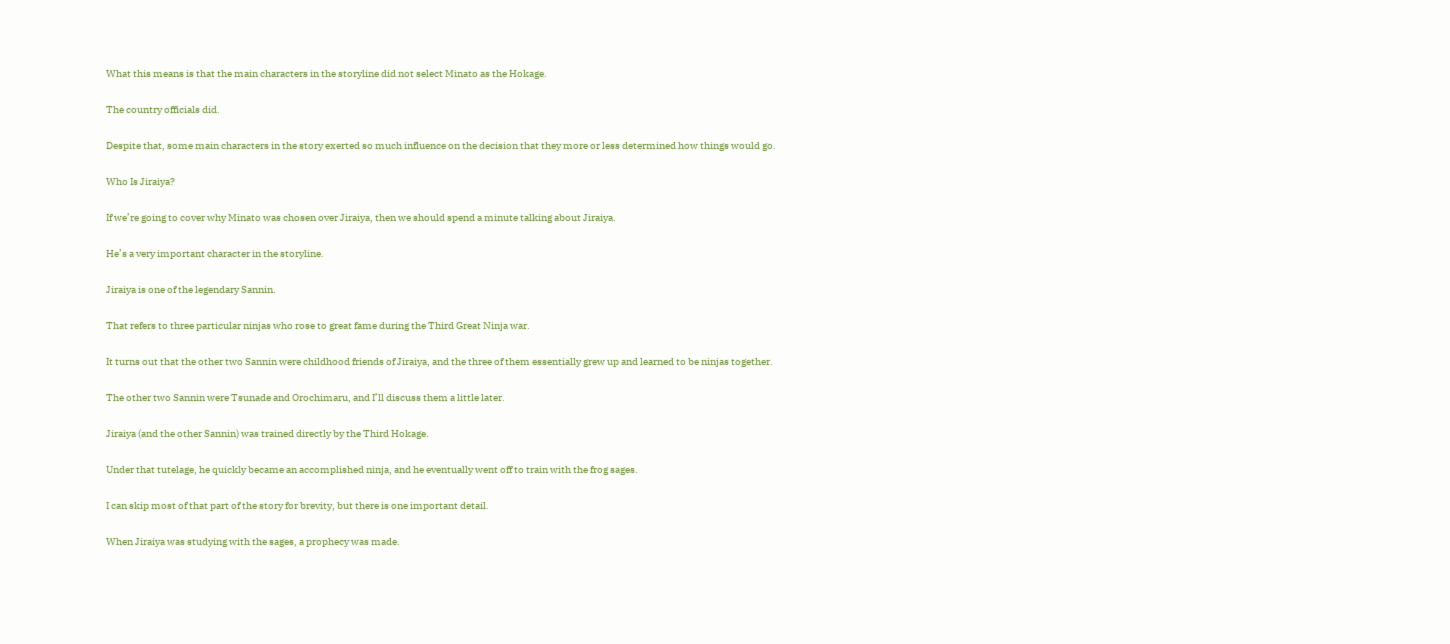What this means is that the main characters in the storyline did not select Minato as the Hokage.

The country officials did.

Despite that, some main characters in the story exerted so much influence on the decision that they more or less determined how things would go.

Who Is Jiraiya?

If we’re going to cover why Minato was chosen over Jiraiya, then we should spend a minute talking about Jiraiya.

He’s a very important character in the storyline.

Jiraiya is one of the legendary Sannin.

That refers to three particular ninjas who rose to great fame during the Third Great Ninja war.

It turns out that the other two Sannin were childhood friends of Jiraiya, and the three of them essentially grew up and learned to be ninjas together.

The other two Sannin were Tsunade and Orochimaru, and I’ll discuss them a little later.

Jiraiya (and the other Sannin) was trained directly by the Third Hokage.

Under that tutelage, he quickly became an accomplished ninja, and he eventually went off to train with the frog sages.

I can skip most of that part of the story for brevity, but there is one important detail.

When Jiraiya was studying with the sages, a prophecy was made.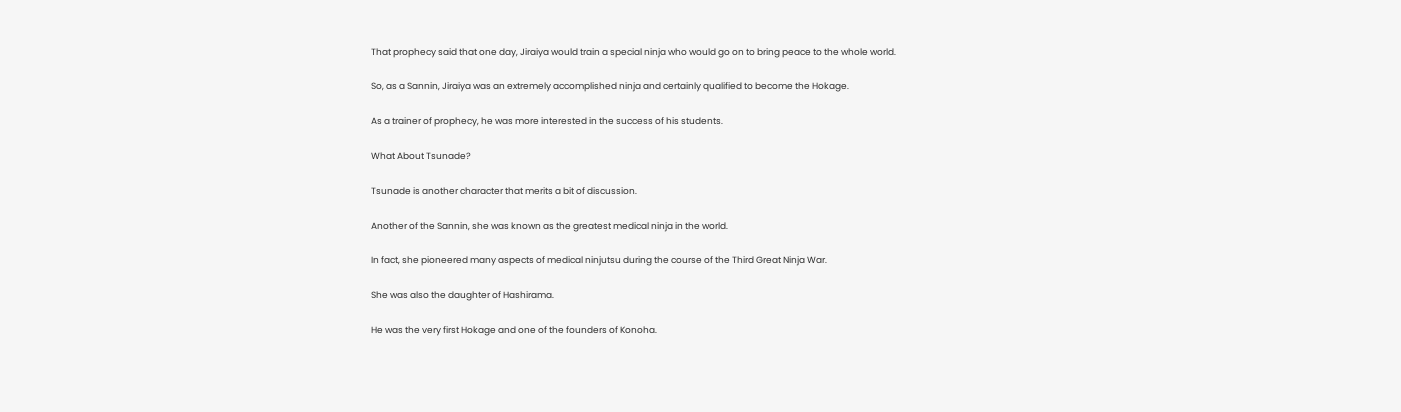That prophecy said that one day, Jiraiya would train a special ninja who would go on to bring peace to the whole world.

So, as a Sannin, Jiraiya was an extremely accomplished ninja and certainly qualified to become the Hokage.

As a trainer of prophecy, he was more interested in the success of his students.

What About Tsunade?

Tsunade is another character that merits a bit of discussion.

Another of the Sannin, she was known as the greatest medical ninja in the world.

In fact, she pioneered many aspects of medical ninjutsu during the course of the Third Great Ninja War.

She was also the daughter of Hashirama.

He was the very first Hokage and one of the founders of Konoha.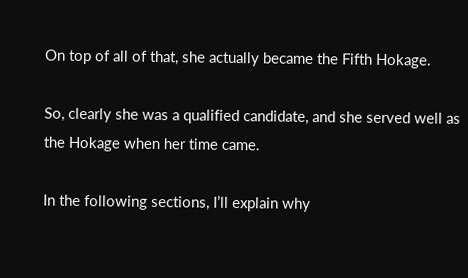On top of all of that, she actually became the Fifth Hokage.

So, clearly she was a qualified candidate, and she served well as the Hokage when her time came.

In the following sections, I’ll explain why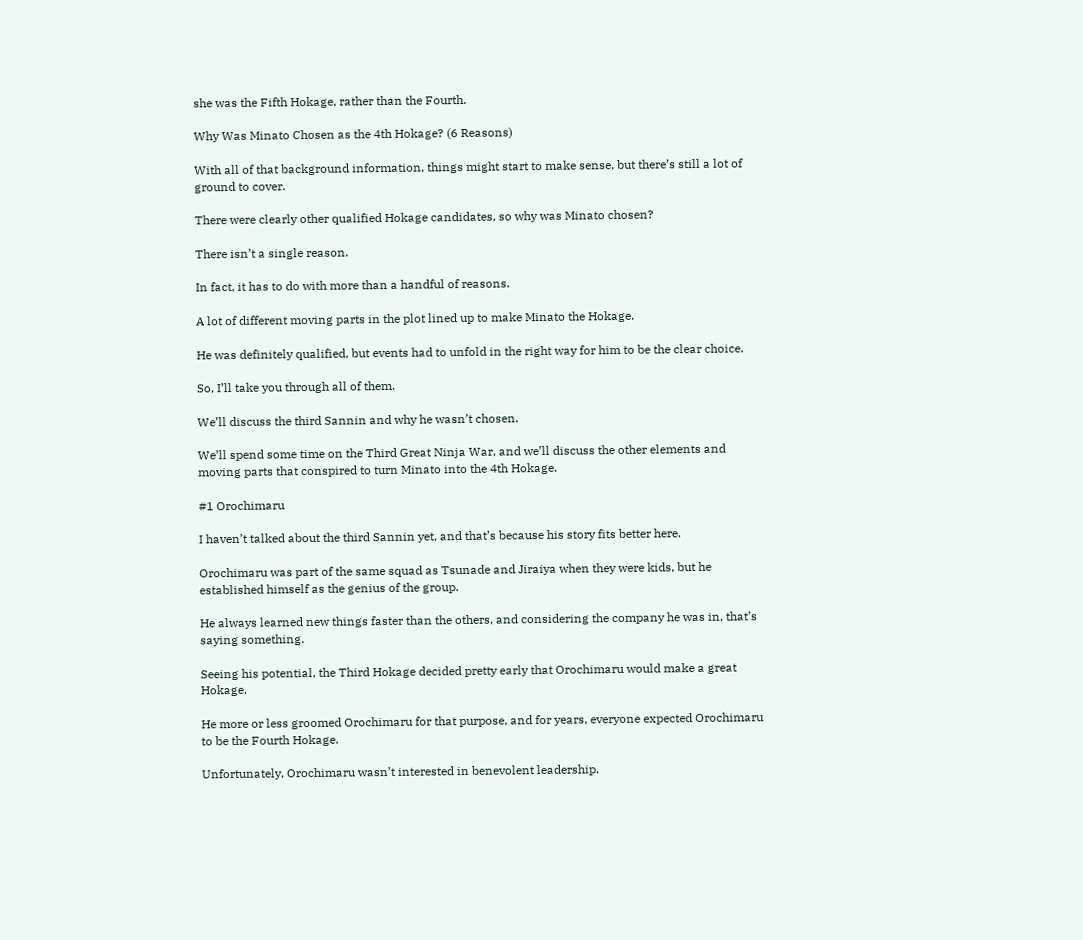she was the Fifth Hokage, rather than the Fourth.

Why Was Minato Chosen as the 4th Hokage? (6 Reasons)

With all of that background information, things might start to make sense, but there’s still a lot of ground to cover.

There were clearly other qualified Hokage candidates, so why was Minato chosen?

There isn’t a single reason.

In fact, it has to do with more than a handful of reasons.

A lot of different moving parts in the plot lined up to make Minato the Hokage.

He was definitely qualified, but events had to unfold in the right way for him to be the clear choice.

So, I’ll take you through all of them.

We’ll discuss the third Sannin and why he wasn’t chosen.

We’ll spend some time on the Third Great Ninja War, and we’ll discuss the other elements and moving parts that conspired to turn Minato into the 4th Hokage.

#1 Orochimaru

I haven’t talked about the third Sannin yet, and that’s because his story fits better here.

Orochimaru was part of the same squad as Tsunade and Jiraiya when they were kids, but he established himself as the genius of the group.

He always learned new things faster than the others, and considering the company he was in, that’s saying something.

Seeing his potential, the Third Hokage decided pretty early that Orochimaru would make a great Hokage.

He more or less groomed Orochimaru for that purpose, and for years, everyone expected Orochimaru to be the Fourth Hokage.

Unfortunately, Orochimaru wasn’t interested in benevolent leadership.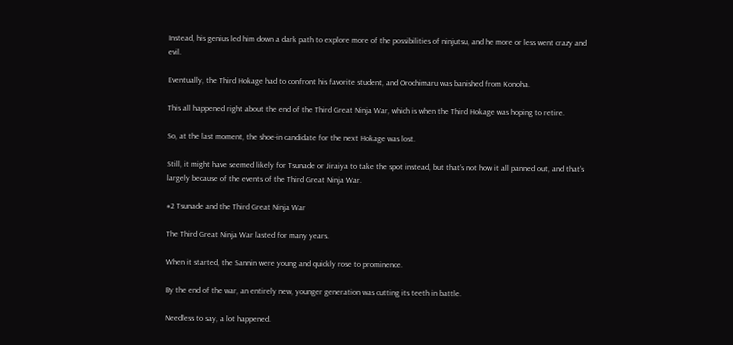Instead, his genius led him down a dark path to explore more of the possibilities of ninjutsu, and he more or less went crazy and evil.

Eventually, the Third Hokage had to confront his favorite student, and Orochimaru was banished from Konoha.

This all happened right about the end of the Third Great Ninja War, which is when the Third Hokage was hoping to retire.

So, at the last moment, the shoe-in candidate for the next Hokage was lost.

Still, it might have seemed likely for Tsunade or Jiraiya to take the spot instead, but that’s not how it all panned out, and that’s largely because of the events of the Third Great Ninja War.

#2 Tsunade and the Third Great Ninja War

The Third Great Ninja War lasted for many years.

When it started, the Sannin were young and quickly rose to prominence.

By the end of the war, an entirely new, younger generation was cutting its teeth in battle.

Needless to say, a lot happened.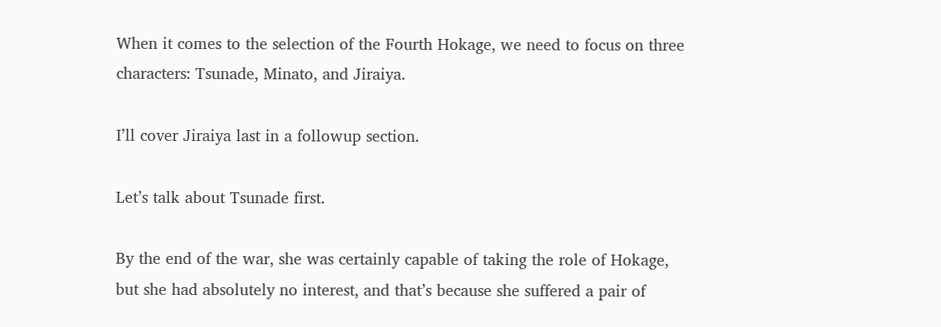When it comes to the selection of the Fourth Hokage, we need to focus on three characters: Tsunade, Minato, and Jiraiya.

I’ll cover Jiraiya last in a followup section.

Let’s talk about Tsunade first.

By the end of the war, she was certainly capable of taking the role of Hokage, but she had absolutely no interest, and that’s because she suffered a pair of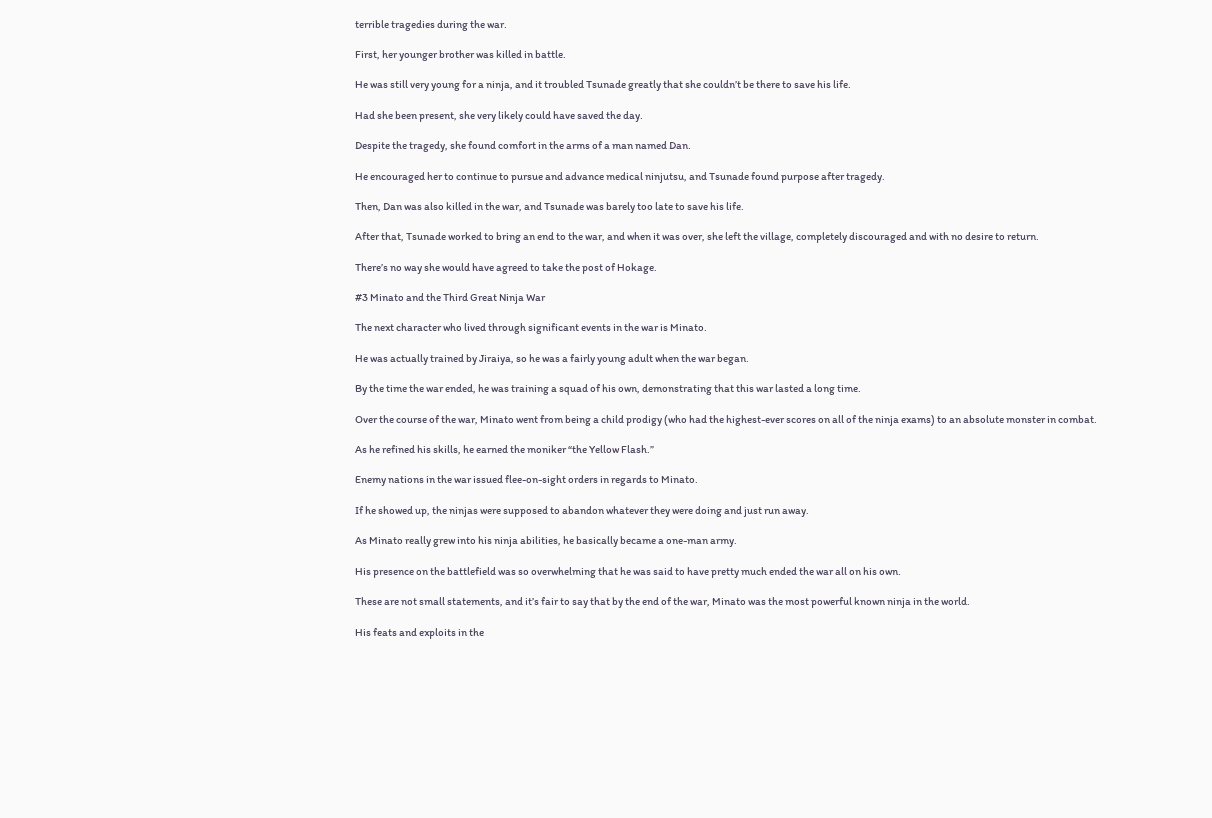terrible tragedies during the war.

First, her younger brother was killed in battle.

He was still very young for a ninja, and it troubled Tsunade greatly that she couldn’t be there to save his life.

Had she been present, she very likely could have saved the day.

Despite the tragedy, she found comfort in the arms of a man named Dan.

He encouraged her to continue to pursue and advance medical ninjutsu, and Tsunade found purpose after tragedy.

Then, Dan was also killed in the war, and Tsunade was barely too late to save his life.

After that, Tsunade worked to bring an end to the war, and when it was over, she left the village, completely discouraged and with no desire to return.

There’s no way she would have agreed to take the post of Hokage.

#3 Minato and the Third Great Ninja War

The next character who lived through significant events in the war is Minato.

He was actually trained by Jiraiya, so he was a fairly young adult when the war began.

By the time the war ended, he was training a squad of his own, demonstrating that this war lasted a long time.

Over the course of the war, Minato went from being a child prodigy (who had the highest-ever scores on all of the ninja exams) to an absolute monster in combat.

As he refined his skills, he earned the moniker “the Yellow Flash.”

Enemy nations in the war issued flee-on-sight orders in regards to Minato.

If he showed up, the ninjas were supposed to abandon whatever they were doing and just run away.

As Minato really grew into his ninja abilities, he basically became a one-man army.

His presence on the battlefield was so overwhelming that he was said to have pretty much ended the war all on his own.

These are not small statements, and it’s fair to say that by the end of the war, Minato was the most powerful known ninja in the world.

His feats and exploits in the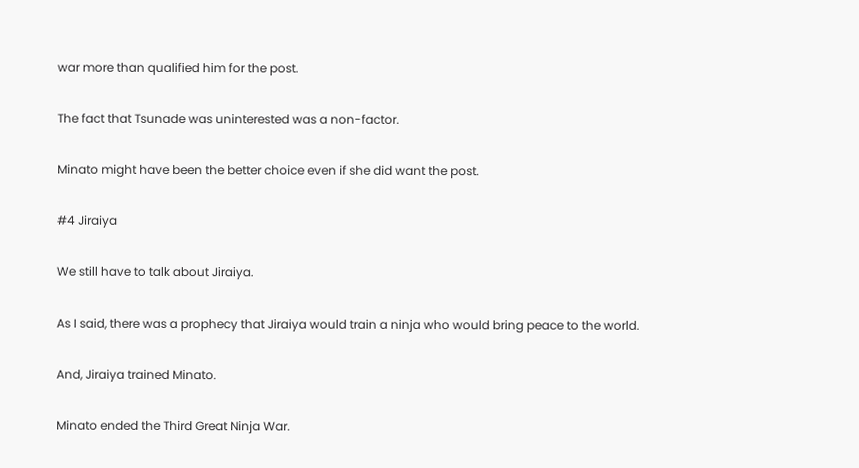war more than qualified him for the post.

The fact that Tsunade was uninterested was a non-factor.

Minato might have been the better choice even if she did want the post.

#4 Jiraiya

We still have to talk about Jiraiya.

As I said, there was a prophecy that Jiraiya would train a ninja who would bring peace to the world.

And, Jiraiya trained Minato.

Minato ended the Third Great Ninja War.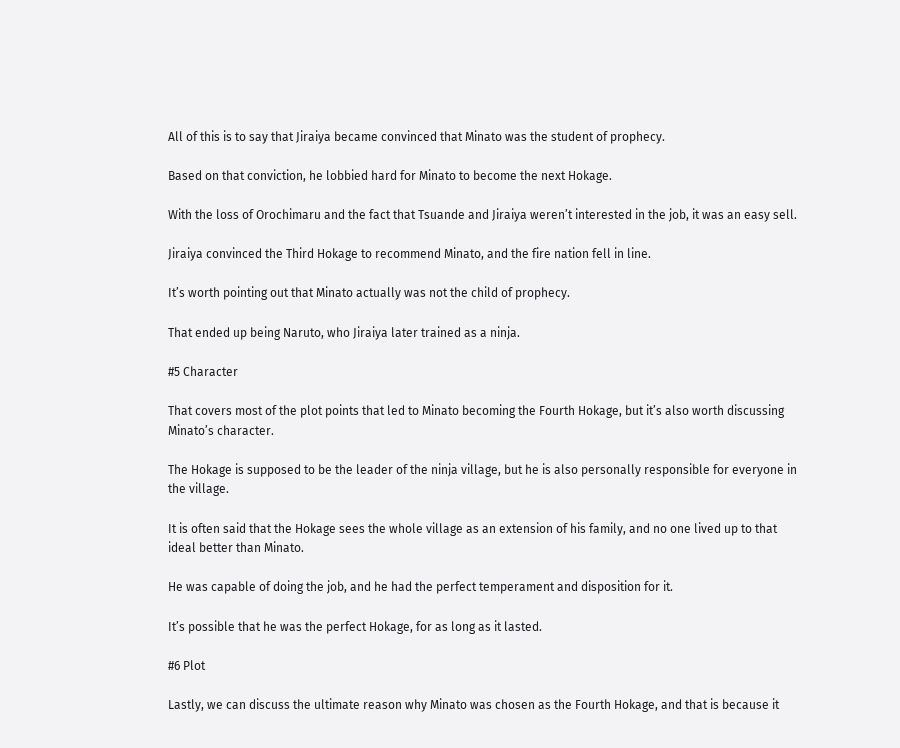All of this is to say that Jiraiya became convinced that Minato was the student of prophecy.

Based on that conviction, he lobbied hard for Minato to become the next Hokage.

With the loss of Orochimaru and the fact that Tsuande and Jiraiya weren’t interested in the job, it was an easy sell.

Jiraiya convinced the Third Hokage to recommend Minato, and the fire nation fell in line.

It’s worth pointing out that Minato actually was not the child of prophecy.

That ended up being Naruto, who Jiraiya later trained as a ninja.

#5 Character

That covers most of the plot points that led to Minato becoming the Fourth Hokage, but it’s also worth discussing Minato’s character.

The Hokage is supposed to be the leader of the ninja village, but he is also personally responsible for everyone in the village.

It is often said that the Hokage sees the whole village as an extension of his family, and no one lived up to that ideal better than Minato.

He was capable of doing the job, and he had the perfect temperament and disposition for it.

It’s possible that he was the perfect Hokage, for as long as it lasted.

#6 Plot

Lastly, we can discuss the ultimate reason why Minato was chosen as the Fourth Hokage, and that is because it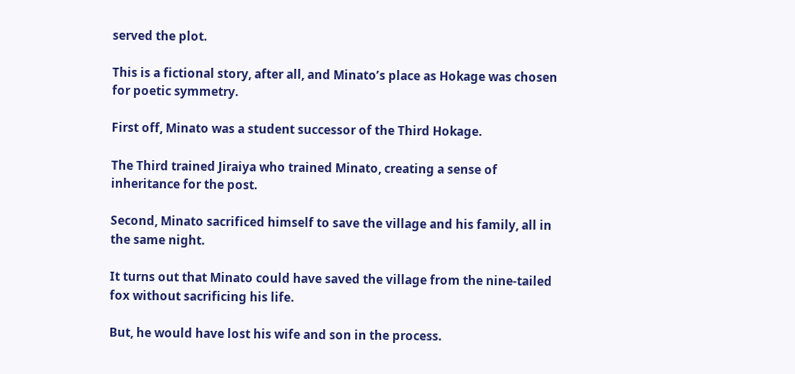served the plot.

This is a fictional story, after all, and Minato’s place as Hokage was chosen for poetic symmetry.

First off, Minato was a student successor of the Third Hokage.

The Third trained Jiraiya who trained Minato, creating a sense of inheritance for the post.

Second, Minato sacrificed himself to save the village and his family, all in the same night.

It turns out that Minato could have saved the village from the nine-tailed fox without sacrificing his life.

But, he would have lost his wife and son in the process.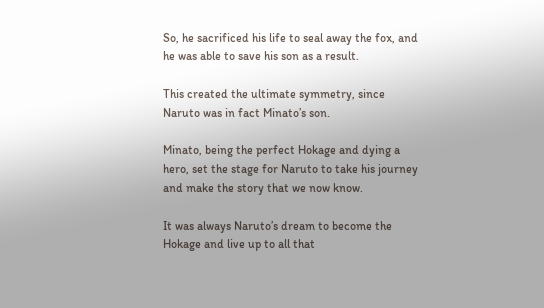So, he sacrificed his life to seal away the fox, and he was able to save his son as a result.

This created the ultimate symmetry, since Naruto was in fact Minato’s son.

Minato, being the perfect Hokage and dying a hero, set the stage for Naruto to take his journey and make the story that we now know.

It was always Naruto’s dream to become the Hokage and live up to all that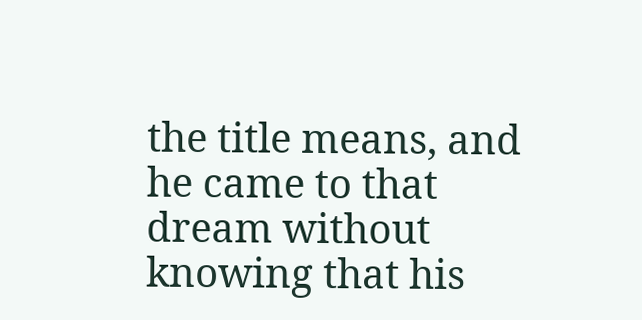the title means, and he came to that dream without knowing that his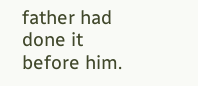father had done it before him.